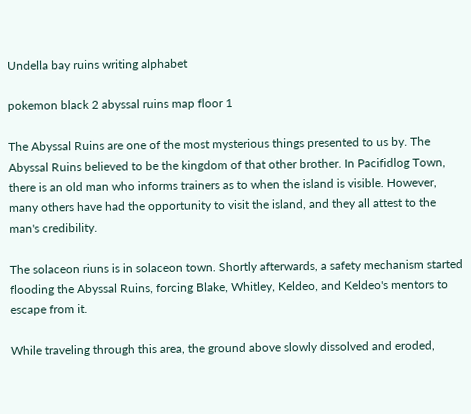Undella bay ruins writing alphabet

pokemon black 2 abyssal ruins map floor 1

The Abyssal Ruins are one of the most mysterious things presented to us by. The Abyssal Ruins believed to be the kingdom of that other brother. In Pacifidlog Town, there is an old man who informs trainers as to when the island is visible. However, many others have had the opportunity to visit the island, and they all attest to the man's credibility.

The solaceon riuns is in solaceon town. Shortly afterwards, a safety mechanism started flooding the Abyssal Ruins, forcing Blake, Whitley, Keldeo, and Keldeo's mentors to escape from it.

While traveling through this area, the ground above slowly dissolved and eroded,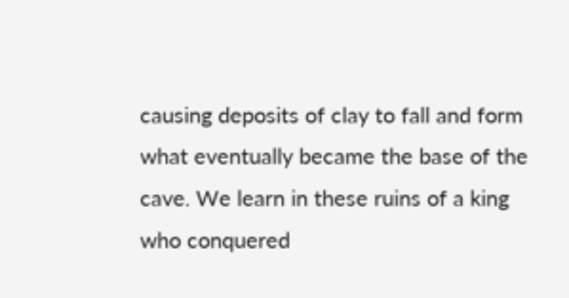causing deposits of clay to fall and form what eventually became the base of the cave. We learn in these ruins of a king who conquered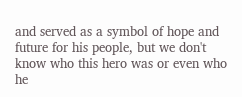and served as a symbol of hope and future for his people, but we don't know who this hero was or even who he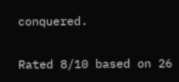conquered.

Rated 8/10 based on 26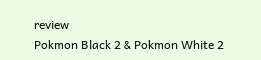review
Pokmon Black 2 & Pokmon White 2